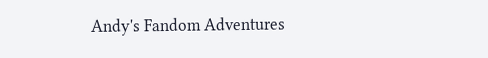Andy's Fandom Adventures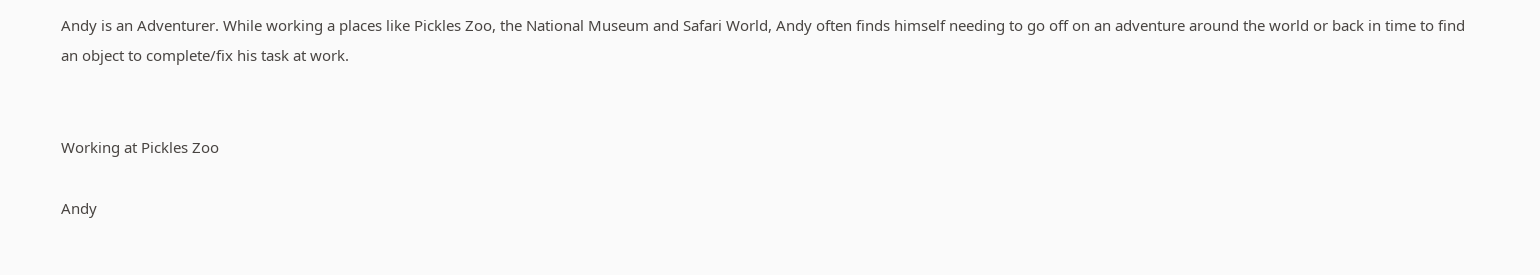Andy is an Adventurer. While working a places like Pickles Zoo, the National Museum and Safari World, Andy often finds himself needing to go off on an adventure around the world or back in time to find an object to complete/fix his task at work.


Working at Pickles Zoo

Andy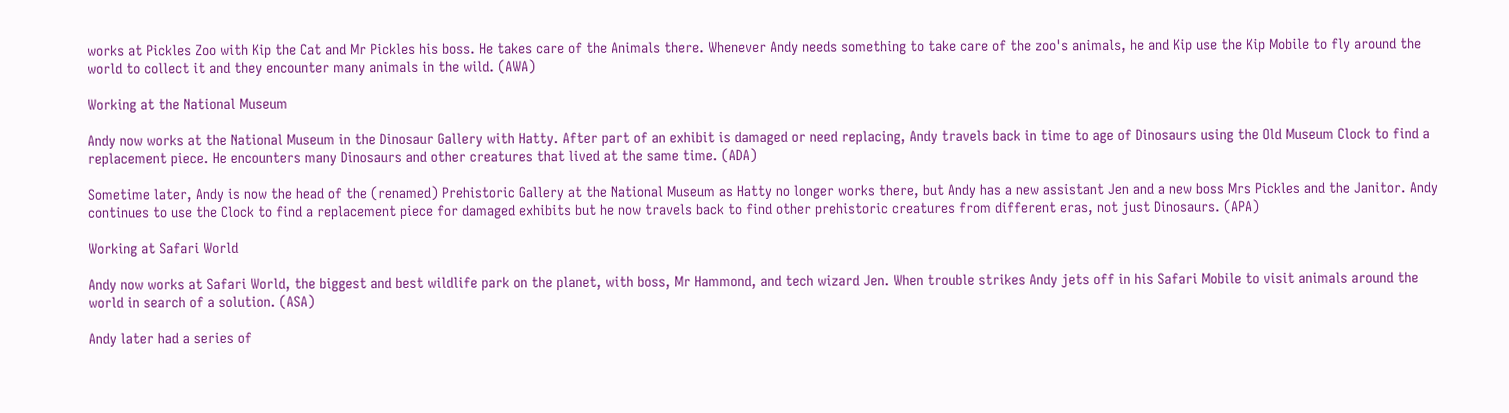works at Pickles Zoo with Kip the Cat and Mr Pickles his boss. He takes care of the Animals there. Whenever Andy needs something to take care of the zoo's animals, he and Kip use the Kip Mobile to fly around the world to collect it and they encounter many animals in the wild. (AWA)

Working at the National Museum

Andy now works at the National Museum in the Dinosaur Gallery with Hatty. After part of an exhibit is damaged or need replacing, Andy travels back in time to age of Dinosaurs using the Old Museum Clock to find a replacement piece. He encounters many Dinosaurs and other creatures that lived at the same time. (ADA)

Sometime later, Andy is now the head of the (renamed) Prehistoric Gallery at the National Museum as Hatty no longer works there, but Andy has a new assistant Jen and a new boss Mrs Pickles and the Janitor. Andy continues to use the Clock to find a replacement piece for damaged exhibits but he now travels back to find other prehistoric creatures from different eras, not just Dinosaurs. (APA)

Working at Safari World

Andy now works at Safari World, the biggest and best wildlife park on the planet, with boss, Mr Hammond, and tech wizard Jen. When trouble strikes Andy jets off in his Safari Mobile to visit animals around the world in search of a solution. (ASA)

Andy later had a series of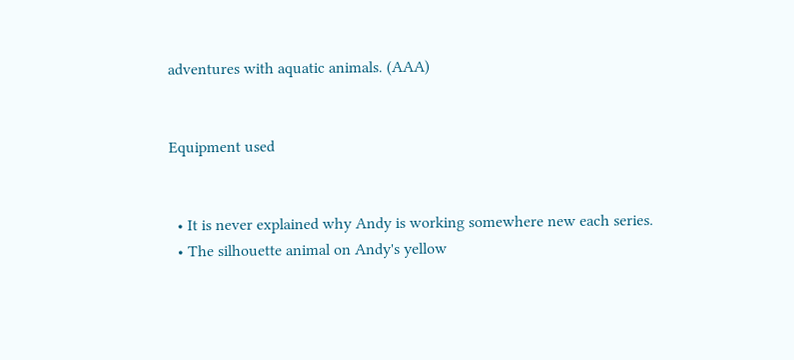adventures with aquatic animals. (AAA)


Equipment used


  • It is never explained why Andy is working somewhere new each series.
  • The silhouette animal on Andy's yellow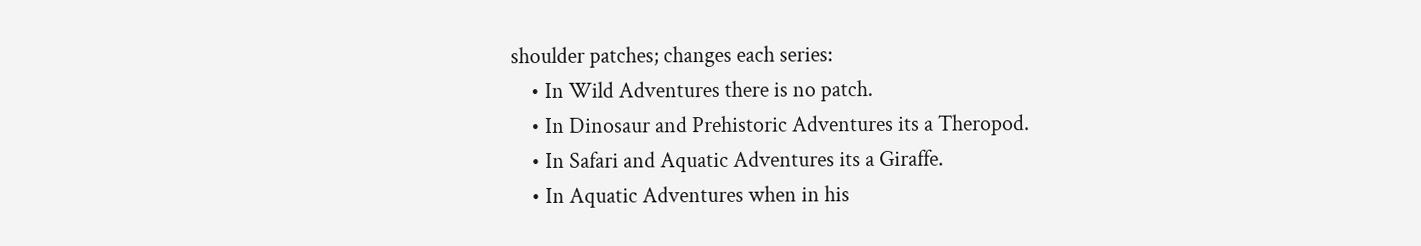shoulder patches; changes each series:
    • In Wild Adventures there is no patch.
    • In Dinosaur and Prehistoric Adventures its a Theropod.
    • In Safari and Aquatic Adventures its a Giraffe.
    • In Aquatic Adventures when in his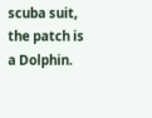scuba suit, the patch is a Dolphin.